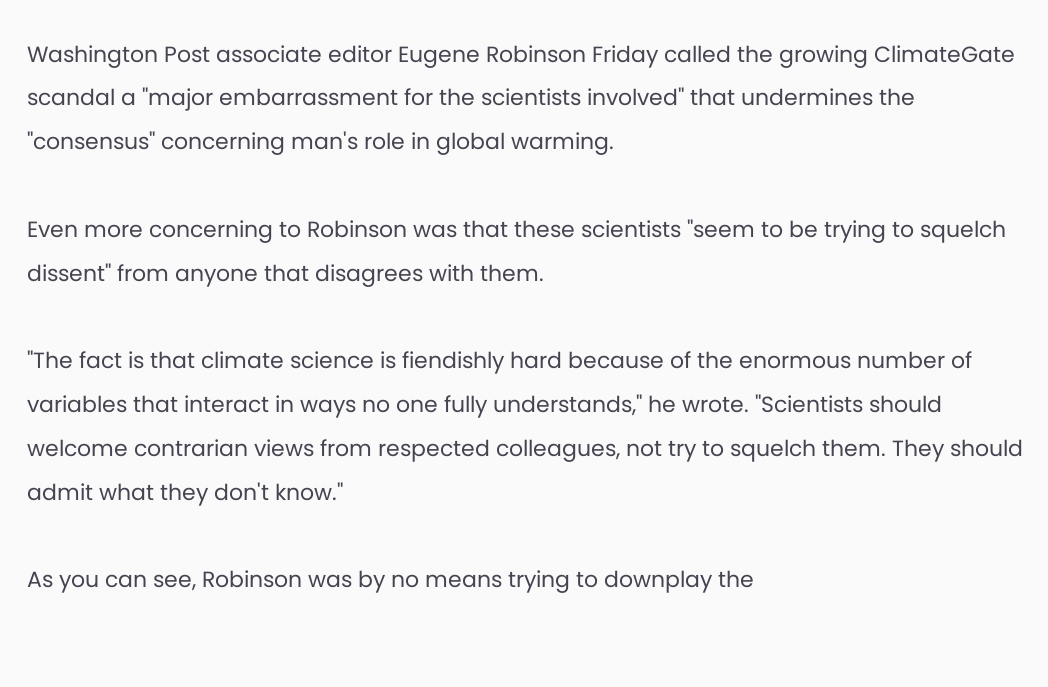Washington Post associate editor Eugene Robinson Friday called the growing ClimateGate scandal a "major embarrassment for the scientists involved" that undermines the "consensus" concerning man's role in global warming.

Even more concerning to Robinson was that these scientists "seem to be trying to squelch dissent" from anyone that disagrees with them.

"The fact is that climate science is fiendishly hard because of the enormous number of variables that interact in ways no one fully understands," he wrote. "Scientists should welcome contrarian views from respected colleagues, not try to squelch them. They should admit what they don't know."

As you can see, Robinson was by no means trying to downplay the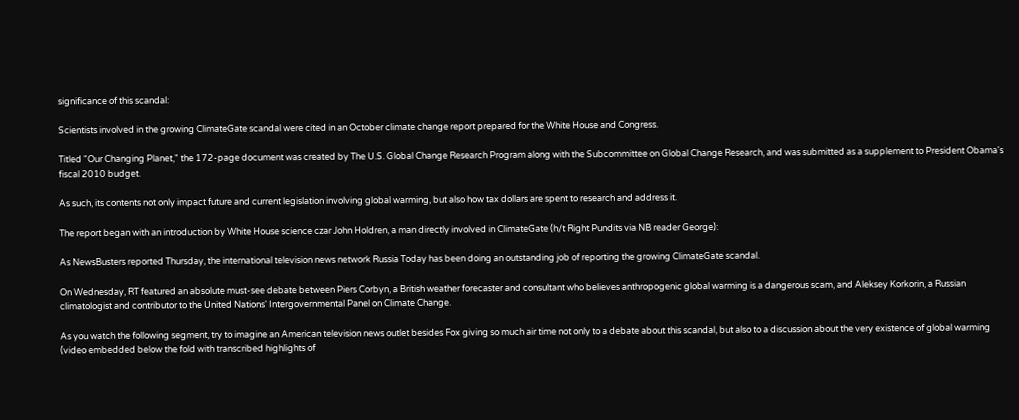significance of this scandal:

Scientists involved in the growing ClimateGate scandal were cited in an October climate change report prepared for the White House and Congress.

Titled "Our Changing Planet," the 172-page document was created by The U.S. Global Change Research Program along with the Subcommittee on Global Change Research, and was submitted as a supplement to President Obama's fiscal 2010 budget.

As such, its contents not only impact future and current legislation involving global warming, but also how tax dollars are spent to research and address it.

The report began with an introduction by White House science czar John Holdren, a man directly involved in ClimateGate (h/t Right Pundits via NB reader George):

As NewsBusters reported Thursday, the international television news network Russia Today has been doing an outstanding job of reporting the growing ClimateGate scandal.

On Wednesday, RT featured an absolute must-see debate between Piers Corbyn, a British weather forecaster and consultant who believes anthropogenic global warming is a dangerous scam, and Aleksey Korkorin, a Russian climatologist and contributor to the United Nations' Intergovernmental Panel on Climate Change.

As you watch the following segment, try to imagine an American television news outlet besides Fox giving so much air time not only to a debate about this scandal, but also to a discussion about the very existence of global warming (video embedded below the fold with transcribed highlights of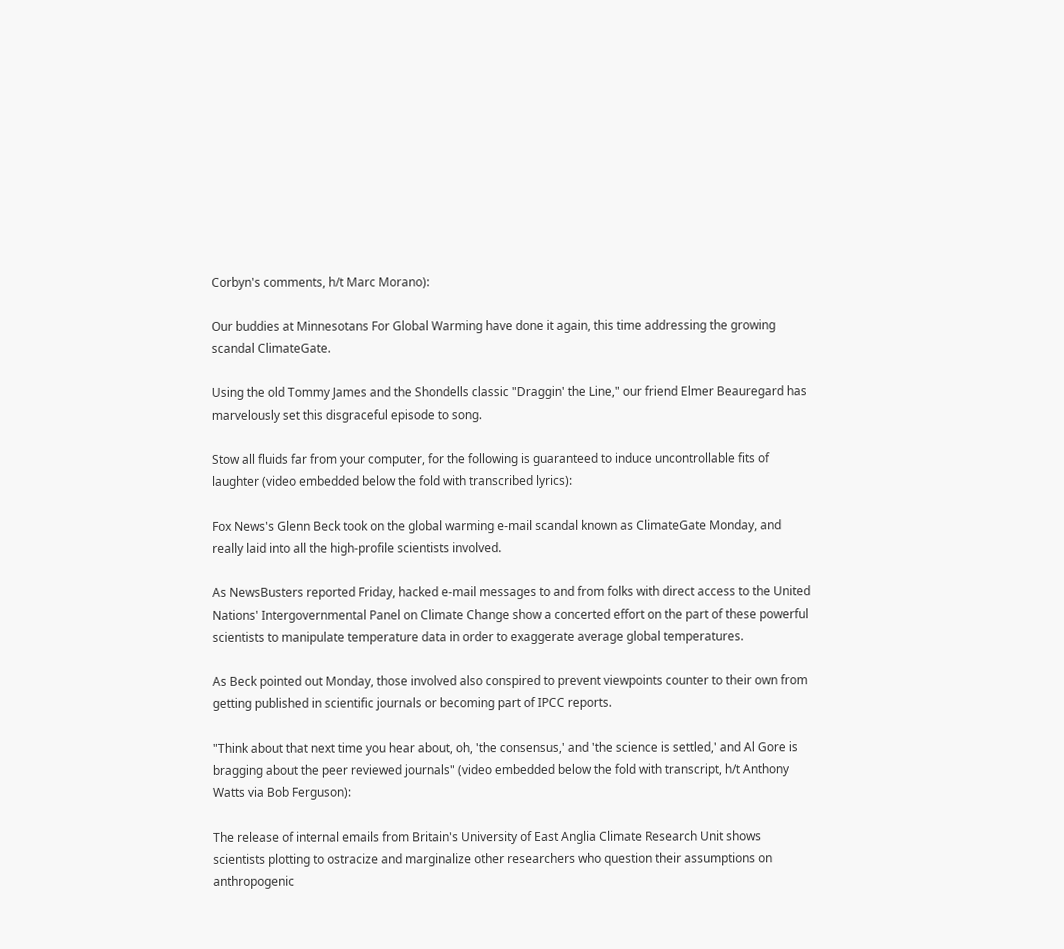Corbyn's comments, h/t Marc Morano):

Our buddies at Minnesotans For Global Warming have done it again, this time addressing the growing scandal ClimateGate.

Using the old Tommy James and the Shondells classic "Draggin' the Line," our friend Elmer Beauregard has marvelously set this disgraceful episode to song.

Stow all fluids far from your computer, for the following is guaranteed to induce uncontrollable fits of laughter (video embedded below the fold with transcribed lyrics):

Fox News's Glenn Beck took on the global warming e-mail scandal known as ClimateGate Monday, and really laid into all the high-profile scientists involved.

As NewsBusters reported Friday, hacked e-mail messages to and from folks with direct access to the United Nations' Intergovernmental Panel on Climate Change show a concerted effort on the part of these powerful scientists to manipulate temperature data in order to exaggerate average global temperatures.

As Beck pointed out Monday, those involved also conspired to prevent viewpoints counter to their own from getting published in scientific journals or becoming part of IPCC reports.

"Think about that next time you hear about, oh, 'the consensus,' and 'the science is settled,' and Al Gore is bragging about the peer reviewed journals" (video embedded below the fold with transcript, h/t Anthony Watts via Bob Ferguson):

The release of internal emails from Britain's University of East Anglia Climate Research Unit shows scientists plotting to ostracize and marginalize other researchers who question their assumptions on anthropogenic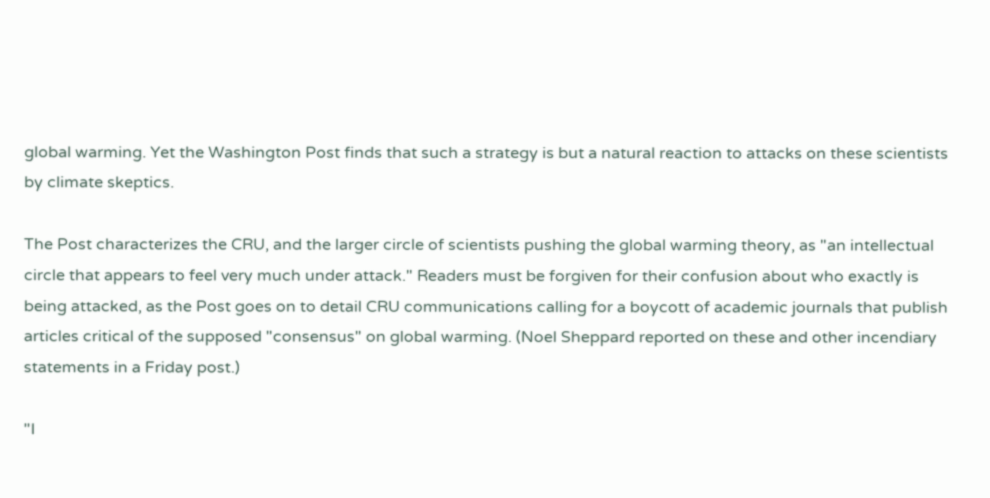global warming. Yet the Washington Post finds that such a strategy is but a natural reaction to attacks on these scientists by climate skeptics.

The Post characterizes the CRU, and the larger circle of scientists pushing the global warming theory, as "an intellectual circle that appears to feel very much under attack." Readers must be forgiven for their confusion about who exactly is being attacked, as the Post goes on to detail CRU communications calling for a boycott of academic journals that publish articles critical of the supposed "consensus" on global warming. (Noel Sheppard reported on these and other incendiary statements in a Friday post.)

"I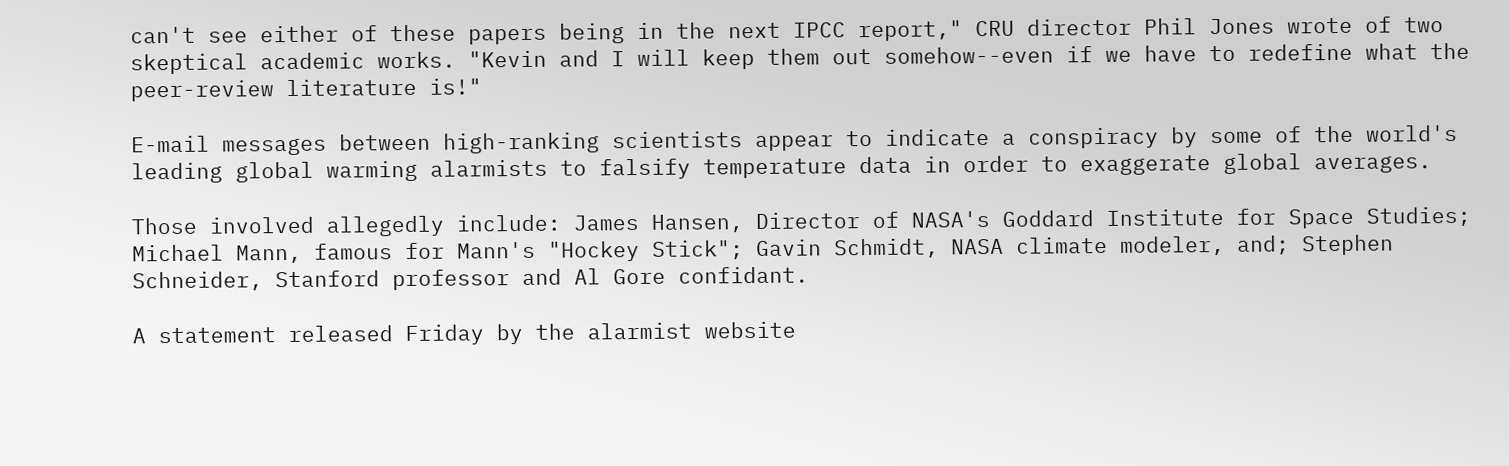can't see either of these papers being in the next IPCC report," CRU director Phil Jones wrote of two skeptical academic works. "Kevin and I will keep them out somehow--even if we have to redefine what the peer-review literature is!"

E-mail messages between high-ranking scientists appear to indicate a conspiracy by some of the world's leading global warming alarmists to falsify temperature data in order to exaggerate global averages.

Those involved allegedly include: James Hansen, Director of NASA's Goddard Institute for Space Studies; Michael Mann, famous for Mann's "Hockey Stick"; Gavin Schmidt, NASA climate modeler, and; Stephen Schneider, Stanford professor and Al Gore confidant.

A statement released Friday by the alarmist website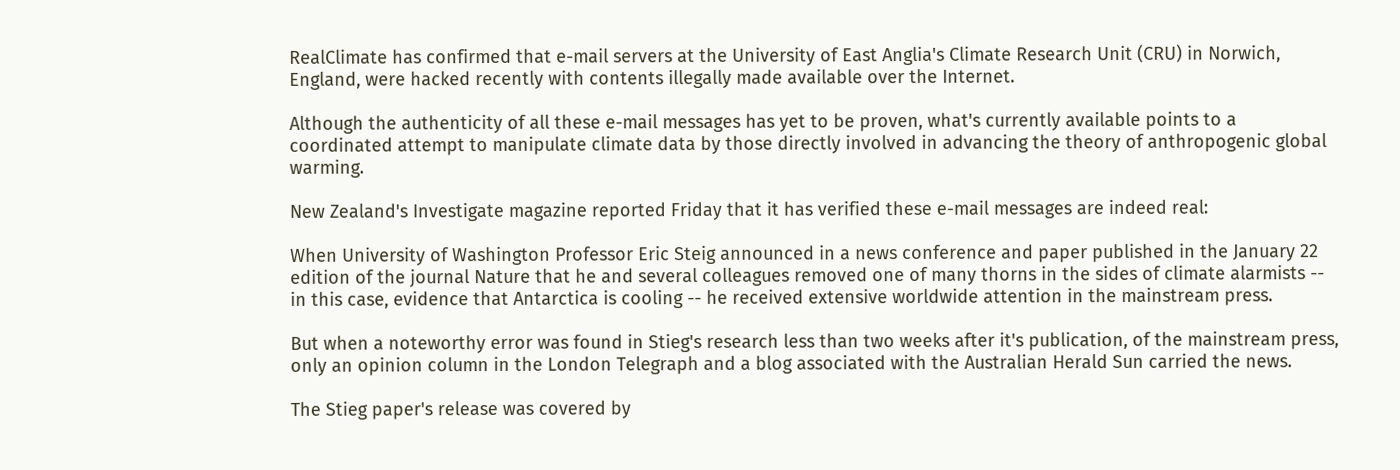RealClimate has confirmed that e-mail servers at the University of East Anglia's Climate Research Unit (CRU) in Norwich, England, were hacked recently with contents illegally made available over the Internet.

Although the authenticity of all these e-mail messages has yet to be proven, what's currently available points to a coordinated attempt to manipulate climate data by those directly involved in advancing the theory of anthropogenic global warming.

New Zealand's Investigate magazine reported Friday that it has verified these e-mail messages are indeed real:

When University of Washington Professor Eric Steig announced in a news conference and paper published in the January 22 edition of the journal Nature that he and several colleagues removed one of many thorns in the sides of climate alarmists -- in this case, evidence that Antarctica is cooling -- he received extensive worldwide attention in the mainstream press.

But when a noteworthy error was found in Stieg's research less than two weeks after it's publication, of the mainstream press, only an opinion column in the London Telegraph and a blog associated with the Australian Herald Sun carried the news.

The Stieg paper's release was covered by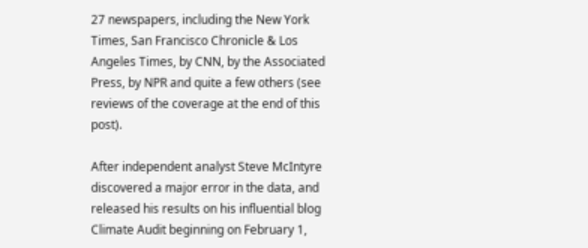27 newspapers, including the New York Times, San Francisco Chronicle & Los Angeles Times, by CNN, by the Associated Press, by NPR and quite a few others (see reviews of the coverage at the end of this post).

After independent analyst Steve McIntyre discovered a major error in the data, and released his results on his influential blog Climate Audit beginning on February 1,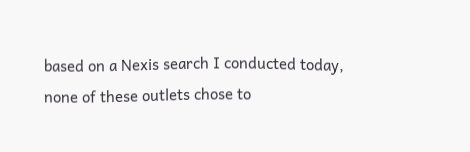based on a Nexis search I conducted today, none of these outlets chose to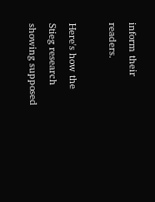inform their readers.

Here's how the Stieg research showing supposed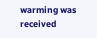warming was received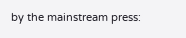by the mainstream press: